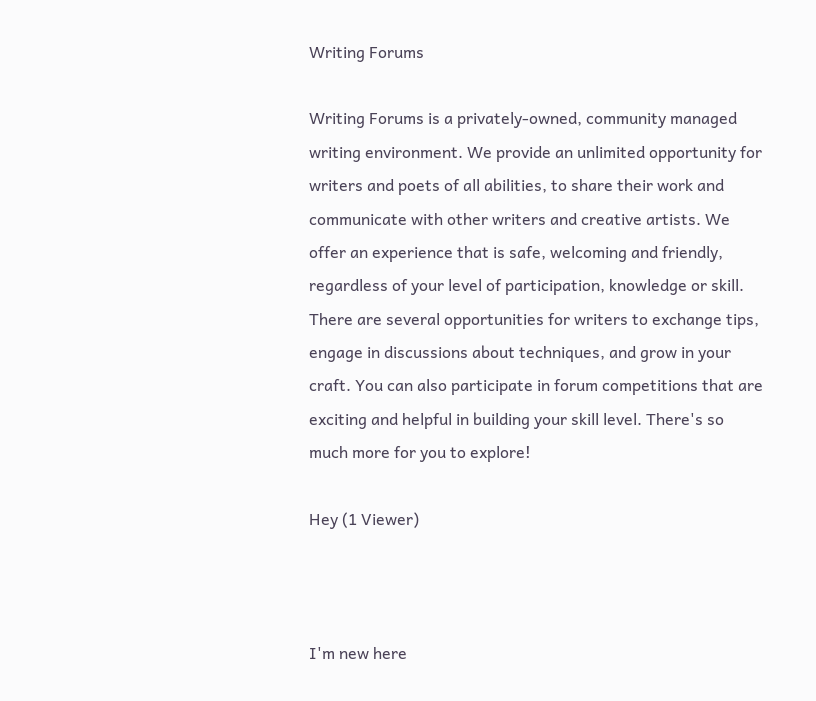Writing Forums

Writing Forums is a privately-owned, community managed writing environment. We provide an unlimited opportunity for writers and poets of all abilities, to share their work and communicate with other writers and creative artists. We offer an experience that is safe, welcoming and friendly, regardless of your level of participation, knowledge or skill. There are several opportunities for writers to exchange tips, engage in discussions about techniques, and grow in your craft. You can also participate in forum competitions that are exciting and helpful in building your skill level. There's so much more for you to explore!

Hey (1 Viewer)



I'm new here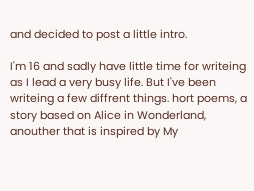and decided to post a little intro.

I'm 16 and sadly have little time for writeing as I lead a very busy life. But I've been writeing a few diffrent things. hort poems, a story based on Alice in Wonderland, anouther that is inspired by My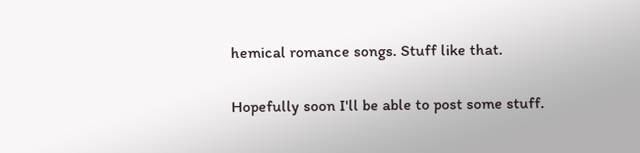hemical romance songs. Stuff like that.

Hopefully soon I'll be able to post some stuff.